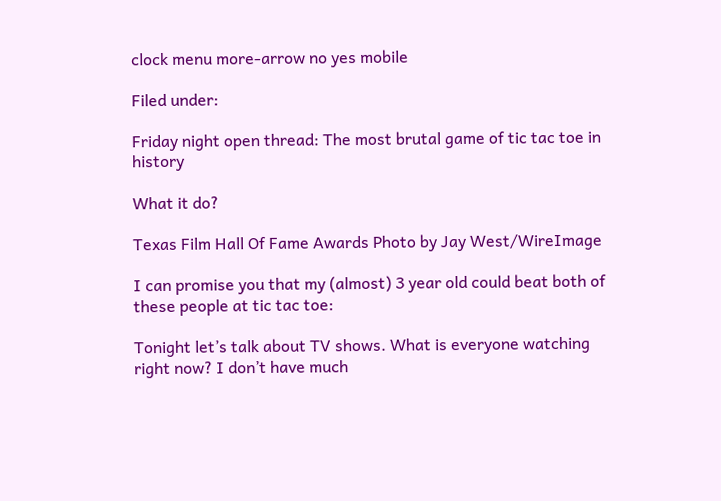clock menu more-arrow no yes mobile

Filed under:

Friday night open thread: The most brutal game of tic tac toe in history

What it do?

Texas Film Hall Of Fame Awards Photo by Jay West/WireImage

I can promise you that my (almost) 3 year old could beat both of these people at tic tac toe:

Tonight let’s talk about TV shows. What is everyone watching right now? I don’t have much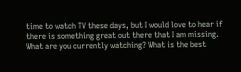time to watch TV these days, but I would love to hear if there is something great out there that I am missing. What are you currently watching? What is the best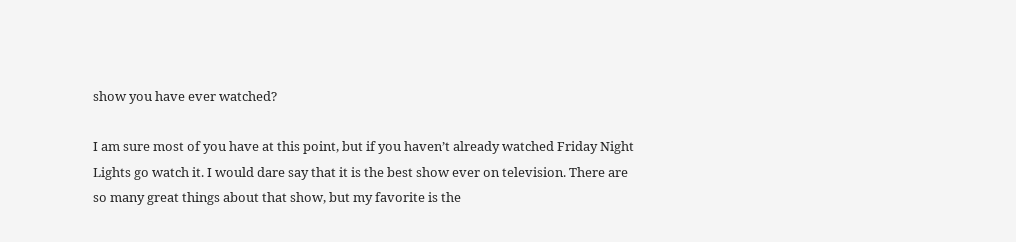show you have ever watched?

I am sure most of you have at this point, but if you haven’t already watched Friday Night Lights go watch it. I would dare say that it is the best show ever on television. There are so many great things about that show, but my favorite is the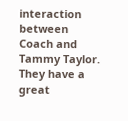interaction between Coach and Tammy Taylor. They have a great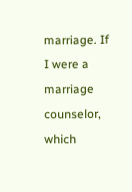marriage. If I were a marriage counselor, which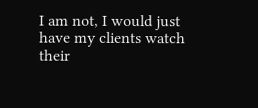I am not, I would just have my clients watch their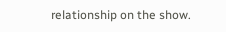relationship on the show.